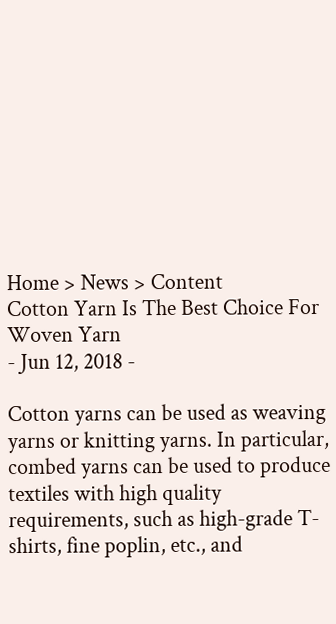Home > News > Content
Cotton Yarn Is The Best Choice For Woven Yarn
- Jun 12, 2018 -

Cotton yarns can be used as weaving yarns or knitting yarns. In particular, combed yarns can be used to produce textiles with high quality requirements, such as high-grade T-shirts, fine poplin, etc., and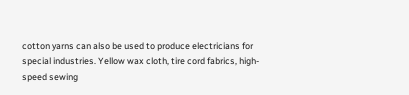cotton yarns can also be used to produce electricians for special industries. Yellow wax cloth, tire cord fabrics, high-speed sewing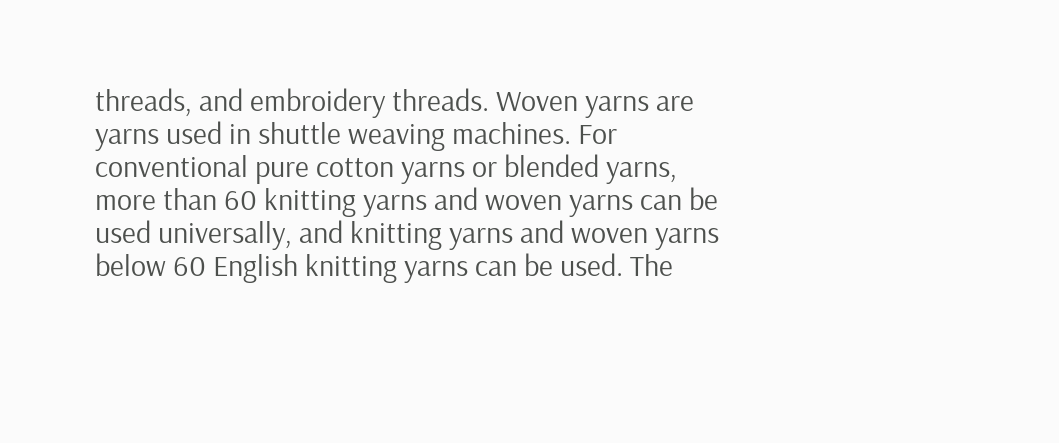threads, and embroidery threads. Woven yarns are yarns used in shuttle weaving machines. For conventional pure cotton yarns or blended yarns, more than 60 knitting yarns and woven yarns can be used universally, and knitting yarns and woven yarns below 60 English knitting yarns can be used. The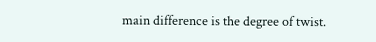main difference is the degree of twist.